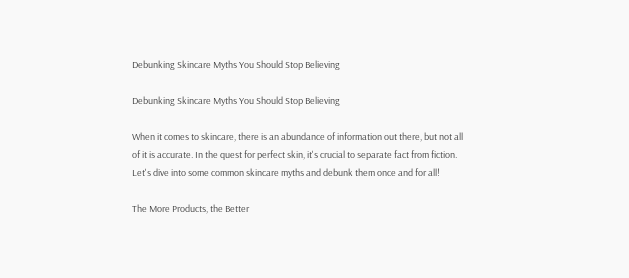Debunking Skincare Myths You Should Stop Believing

Debunking Skincare Myths You Should Stop Believing

When it comes to skincare, there is an abundance of information out there, but not all of it is accurate. In the quest for perfect skin, it's crucial to separate fact from fiction. Let's dive into some common skincare myths and debunk them once and for all!

The More Products, the Better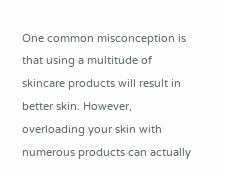One common misconception is that using a multitude of skincare products will result in better skin. However, overloading your skin with numerous products can actually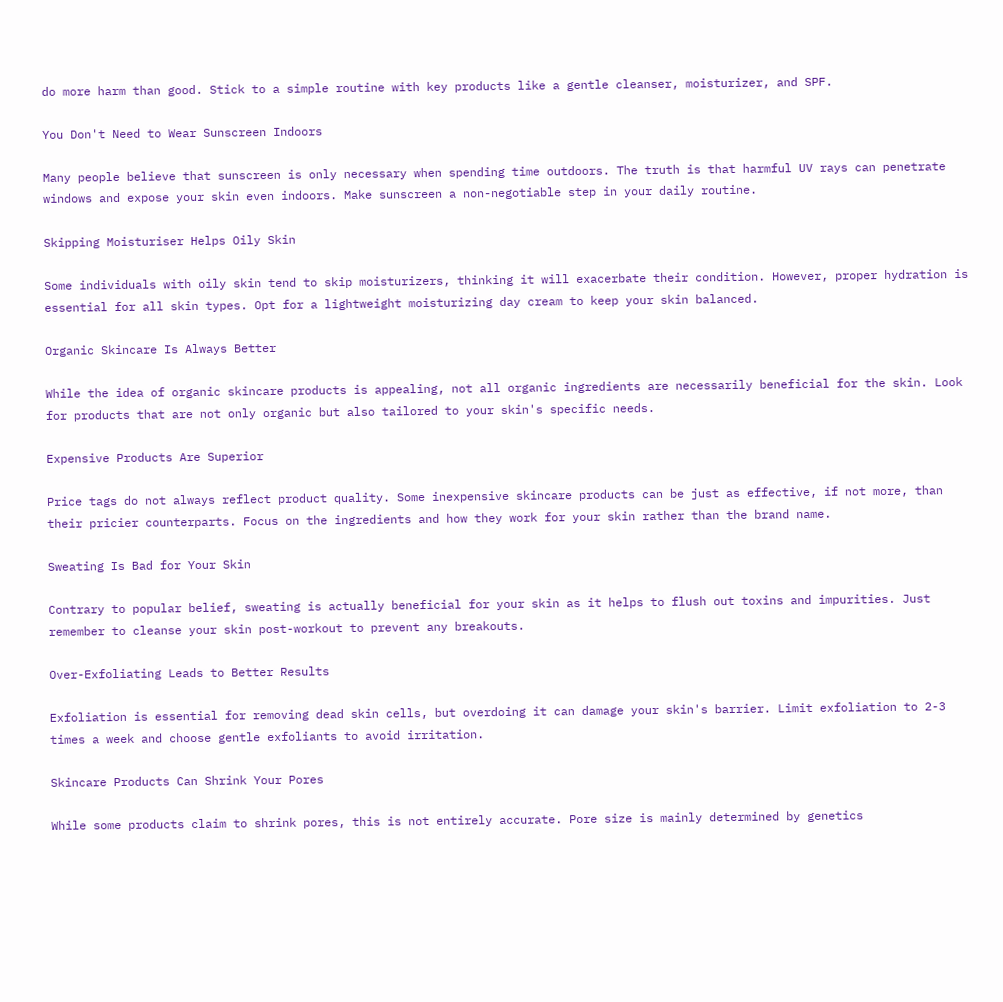do more harm than good. Stick to a simple routine with key products like a gentle cleanser, moisturizer, and SPF.

You Don't Need to Wear Sunscreen Indoors

Many people believe that sunscreen is only necessary when spending time outdoors. The truth is that harmful UV rays can penetrate windows and expose your skin even indoors. Make sunscreen a non-negotiable step in your daily routine.

Skipping Moisturiser Helps Oily Skin

Some individuals with oily skin tend to skip moisturizers, thinking it will exacerbate their condition. However, proper hydration is essential for all skin types. Opt for a lightweight moisturizing day cream to keep your skin balanced.

Organic Skincare Is Always Better

While the idea of organic skincare products is appealing, not all organic ingredients are necessarily beneficial for the skin. Look for products that are not only organic but also tailored to your skin's specific needs.

Expensive Products Are Superior

Price tags do not always reflect product quality. Some inexpensive skincare products can be just as effective, if not more, than their pricier counterparts. Focus on the ingredients and how they work for your skin rather than the brand name.

Sweating Is Bad for Your Skin

Contrary to popular belief, sweating is actually beneficial for your skin as it helps to flush out toxins and impurities. Just remember to cleanse your skin post-workout to prevent any breakouts.

Over-Exfoliating Leads to Better Results

Exfoliation is essential for removing dead skin cells, but overdoing it can damage your skin's barrier. Limit exfoliation to 2-3 times a week and choose gentle exfoliants to avoid irritation.

Skincare Products Can Shrink Your Pores

While some products claim to shrink pores, this is not entirely accurate. Pore size is mainly determined by genetics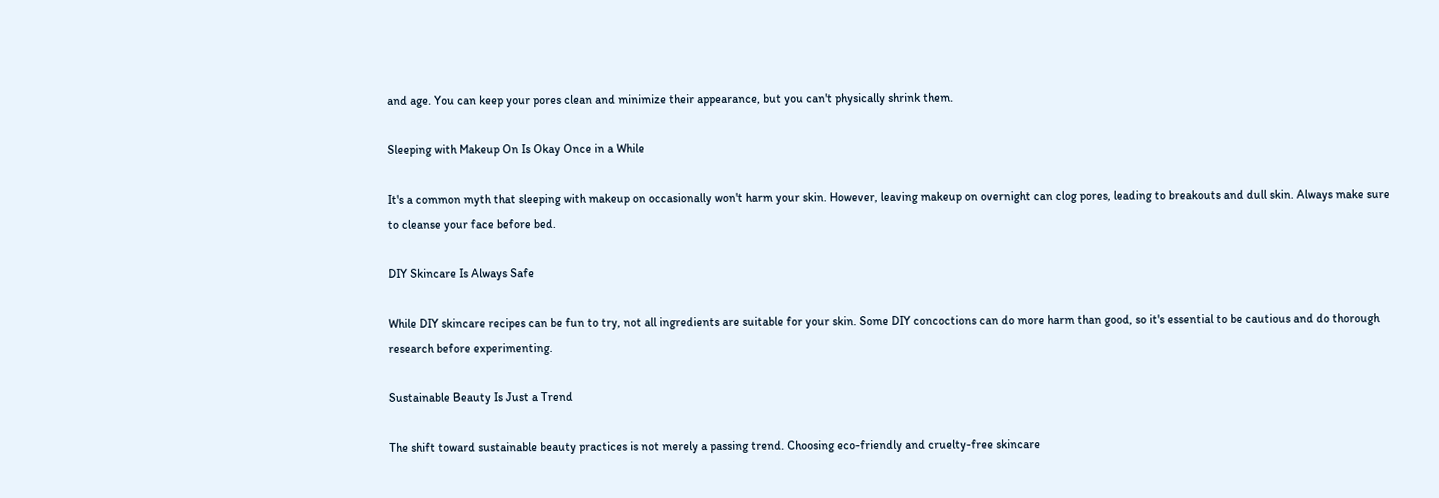and age. You can keep your pores clean and minimize their appearance, but you can't physically shrink them.

Sleeping with Makeup On Is Okay Once in a While

It's a common myth that sleeping with makeup on occasionally won't harm your skin. However, leaving makeup on overnight can clog pores, leading to breakouts and dull skin. Always make sure to cleanse your face before bed.

DIY Skincare Is Always Safe

While DIY skincare recipes can be fun to try, not all ingredients are suitable for your skin. Some DIY concoctions can do more harm than good, so it's essential to be cautious and do thorough research before experimenting.

Sustainable Beauty Is Just a Trend

The shift toward sustainable beauty practices is not merely a passing trend. Choosing eco-friendly and cruelty-free skincare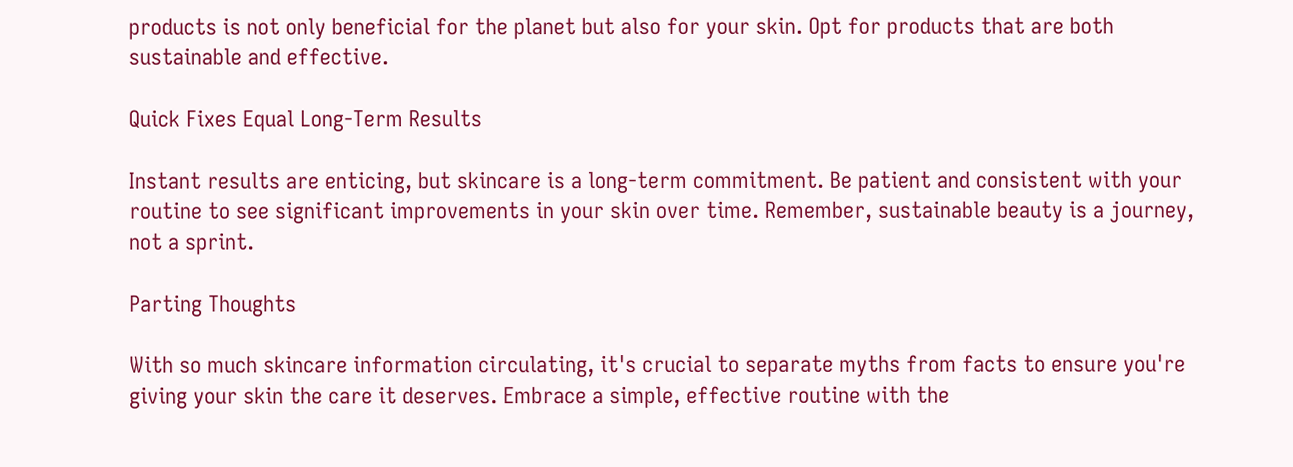products is not only beneficial for the planet but also for your skin. Opt for products that are both sustainable and effective.

Quick Fixes Equal Long-Term Results

Instant results are enticing, but skincare is a long-term commitment. Be patient and consistent with your routine to see significant improvements in your skin over time. Remember, sustainable beauty is a journey, not a sprint.

Parting Thoughts

With so much skincare information circulating, it's crucial to separate myths from facts to ensure you're giving your skin the care it deserves. Embrace a simple, effective routine with the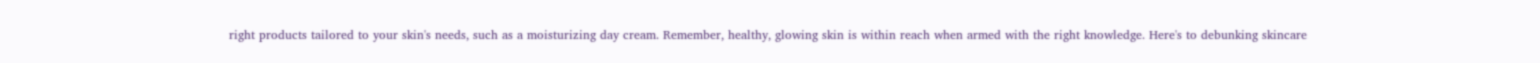right products tailored to your skin's needs, such as a moisturizing day cream. Remember, healthy, glowing skin is within reach when armed with the right knowledge. Here's to debunking skincare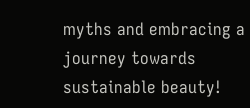myths and embracing a journey towards sustainable beauty!